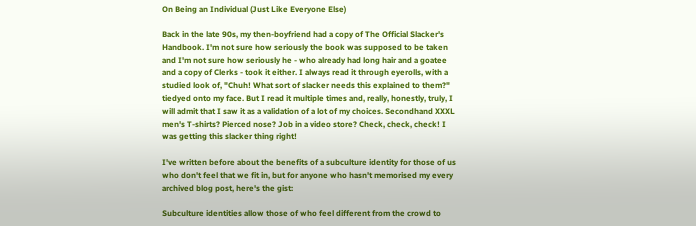On Being an Individual (Just Like Everyone Else)

Back in the late 90s, my then-boyfriend had a copy of The Official Slacker's Handbook. I'm not sure how seriously the book was supposed to be taken and I'm not sure how seriously he - who already had long hair and a goatee and a copy of Clerks - took it either. I always read it through eyerolls, with a studied look of, "Chuh! What sort of slacker needs this explained to them?" tiedyed onto my face. But I read it multiple times and, really, honestly, truly, I will admit that I saw it as a validation of a lot of my choices. Secondhand XXXL men's T-shirts? Pierced nose? Job in a video store? Check, check, check! I was getting this slacker thing right!

I've written before about the benefits of a subculture identity for those of us who don't feel that we fit in, but for anyone who hasn't memorised my every archived blog post, here's the gist:

Subculture identities allow those of who feel different from the crowd to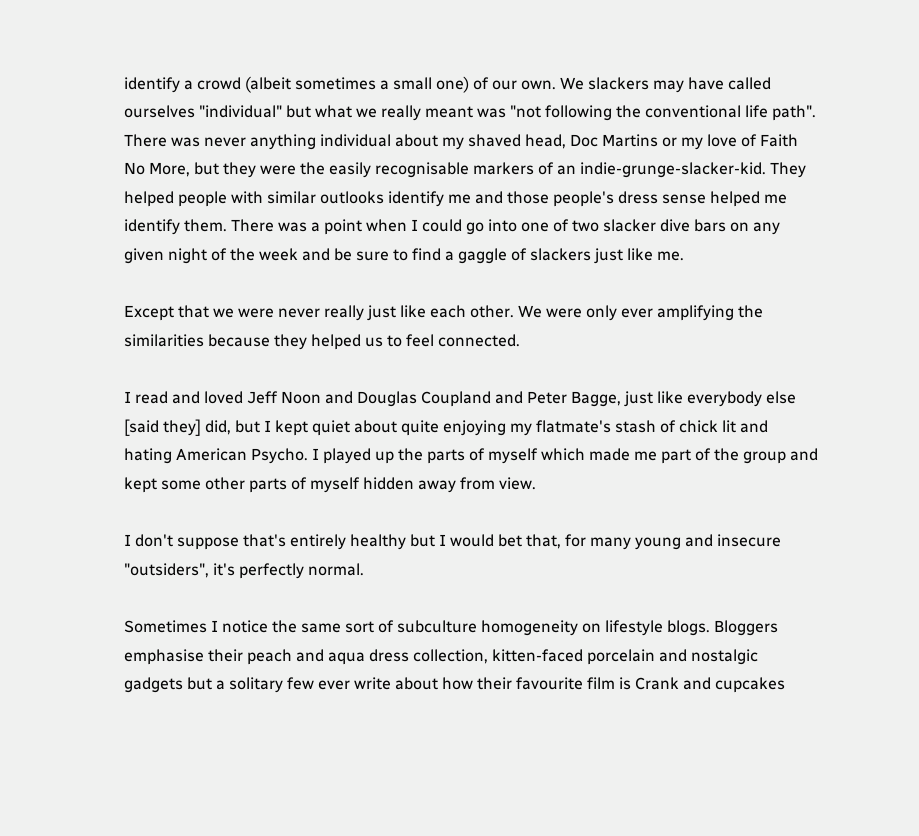identify a crowd (albeit sometimes a small one) of our own. We slackers may have called ourselves "individual" but what we really meant was "not following the conventional life path". There was never anything individual about my shaved head, Doc Martins or my love of Faith No More, but they were the easily recognisable markers of an indie-grunge-slacker-kid. They helped people with similar outlooks identify me and those people's dress sense helped me identify them. There was a point when I could go into one of two slacker dive bars on any given night of the week and be sure to find a gaggle of slackers just like me.

Except that we were never really just like each other. We were only ever amplifying the similarities because they helped us to feel connected.

I read and loved Jeff Noon and Douglas Coupland and Peter Bagge, just like everybody else [said they] did, but I kept quiet about quite enjoying my flatmate's stash of chick lit and hating American Psycho. I played up the parts of myself which made me part of the group and kept some other parts of myself hidden away from view.

I don't suppose that's entirely healthy but I would bet that, for many young and insecure "outsiders", it's perfectly normal.

Sometimes I notice the same sort of subculture homogeneity on lifestyle blogs. Bloggers emphasise their peach and aqua dress collection, kitten-faced porcelain and nostalgic gadgets but a solitary few ever write about how their favourite film is Crank and cupcakes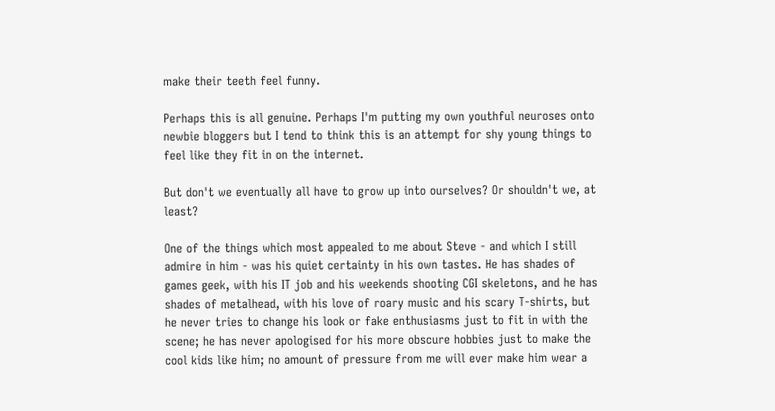make their teeth feel funny.

Perhaps this is all genuine. Perhaps I'm putting my own youthful neuroses onto newbie bloggers but I tend to think this is an attempt for shy young things to feel like they fit in on the internet.

But don't we eventually all have to grow up into ourselves? Or shouldn't we, at least?

One of the things which most appealed to me about Steve - and which I still admire in him - was his quiet certainty in his own tastes. He has shades of games geek, with his IT job and his weekends shooting CGI skeletons, and he has shades of metalhead, with his love of roary music and his scary T-shirts, but he never tries to change his look or fake enthusiasms just to fit in with the scene; he has never apologised for his more obscure hobbies just to make the cool kids like him; no amount of pressure from me will ever make him wear a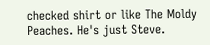checked shirt or like The Moldy Peaches. He's just Steve.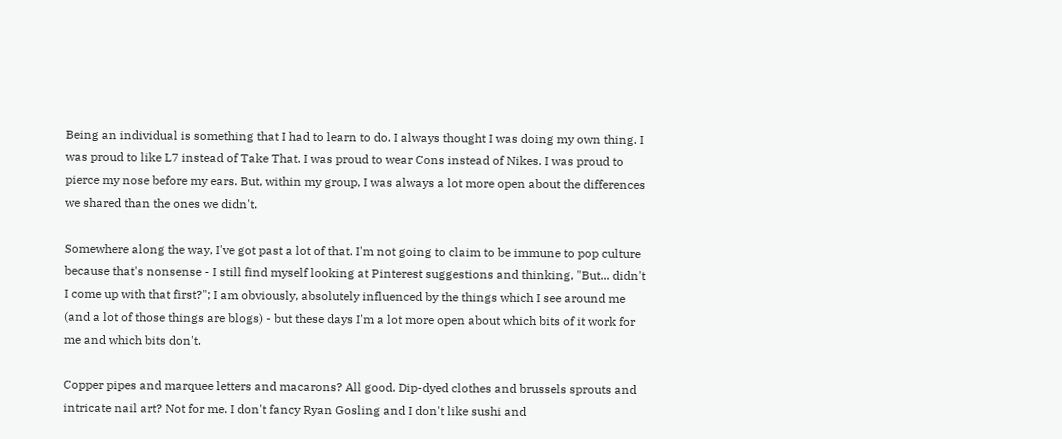Being an individual is something that I had to learn to do. I always thought I was doing my own thing. I was proud to like L7 instead of Take That. I was proud to wear Cons instead of Nikes. I was proud to pierce my nose before my ears. But, within my group, I was always a lot more open about the differences we shared than the ones we didn't.

Somewhere along the way, I've got past a lot of that. I'm not going to claim to be immune to pop culture because that's nonsense - I still find myself looking at Pinterest suggestions and thinking, "But... didn't I come up with that first?"; I am obviously, absolutely influenced by the things which I see around me (and a lot of those things are blogs) - but these days I'm a lot more open about which bits of it work for me and which bits don't.

Copper pipes and marquee letters and macarons? All good. Dip-dyed clothes and brussels sprouts and intricate nail art? Not for me. I don't fancy Ryan Gosling and I don't like sushi and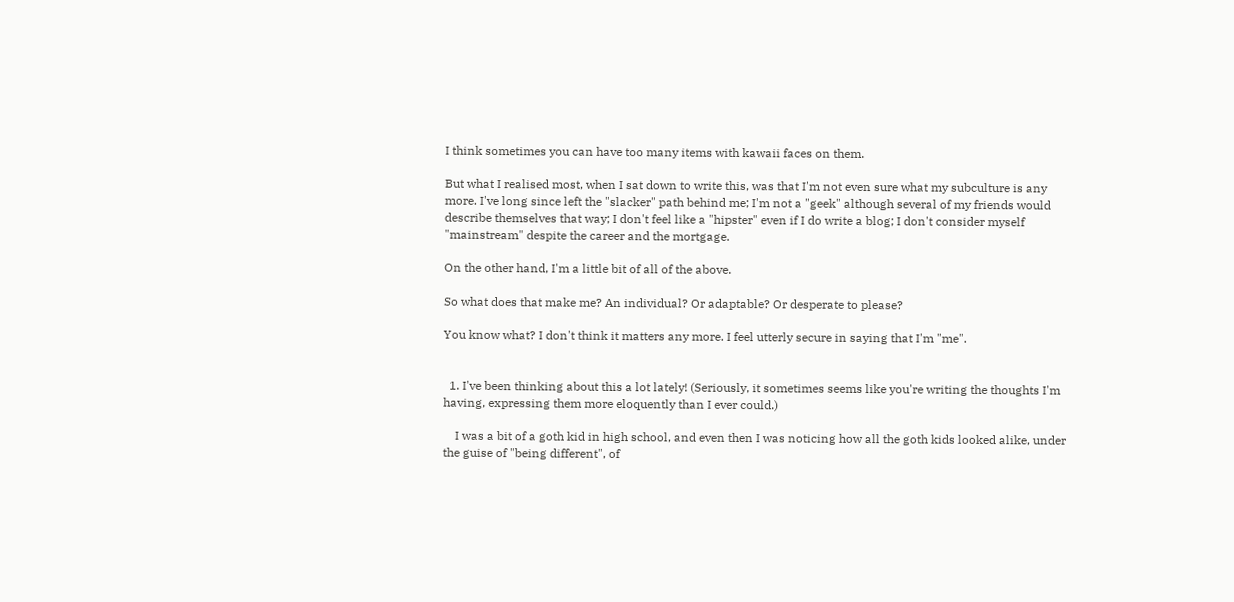I think sometimes you can have too many items with kawaii faces on them.

But what I realised most, when I sat down to write this, was that I'm not even sure what my subculture is any more. I've long since left the "slacker" path behind me; I'm not a "geek" although several of my friends would describe themselves that way; I don't feel like a "hipster" even if I do write a blog; I don't consider myself "mainstream" despite the career and the mortgage.

On the other hand, I'm a little bit of all of the above.

So what does that make me? An individual? Or adaptable? Or desperate to please?

You know what? I don't think it matters any more. I feel utterly secure in saying that I'm "me".


  1. I've been thinking about this a lot lately! (Seriously, it sometimes seems like you're writing the thoughts I'm having, expressing them more eloquently than I ever could.)

    I was a bit of a goth kid in high school, and even then I was noticing how all the goth kids looked alike, under the guise of "being different", of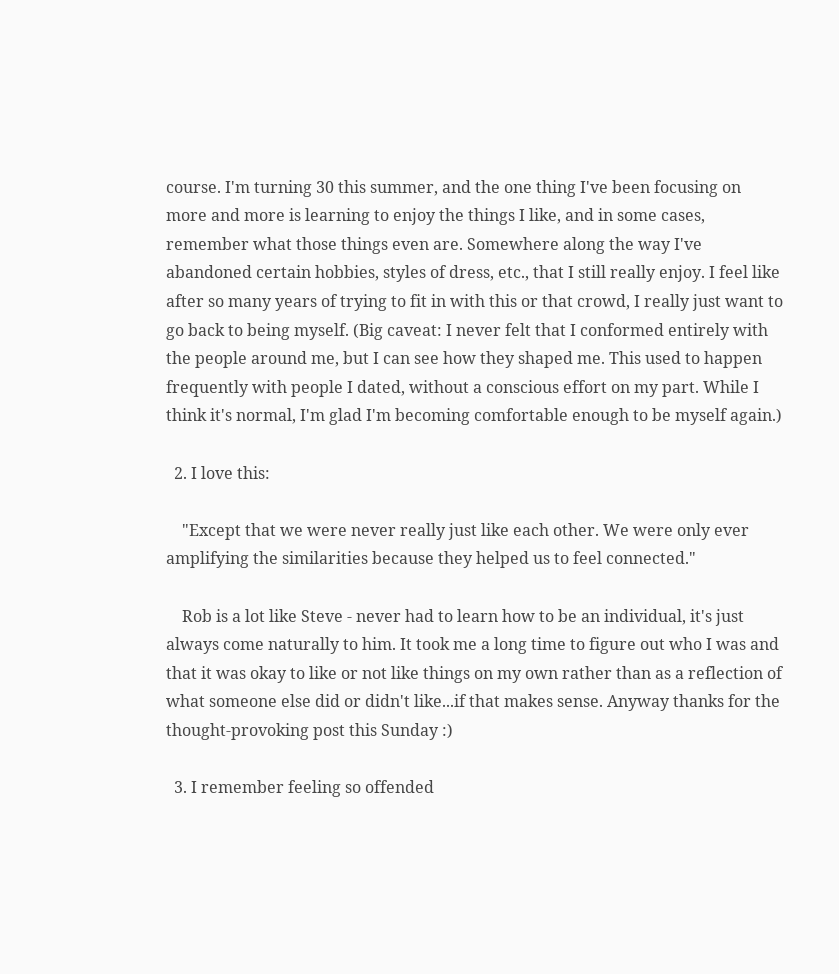course. I'm turning 30 this summer, and the one thing I've been focusing on more and more is learning to enjoy the things I like, and in some cases, remember what those things even are. Somewhere along the way I've abandoned certain hobbies, styles of dress, etc., that I still really enjoy. I feel like after so many years of trying to fit in with this or that crowd, I really just want to go back to being myself. (Big caveat: I never felt that I conformed entirely with the people around me, but I can see how they shaped me. This used to happen frequently with people I dated, without a conscious effort on my part. While I think it's normal, I'm glad I'm becoming comfortable enough to be myself again.)

  2. I love this:

    "Except that we were never really just like each other. We were only ever amplifying the similarities because they helped us to feel connected."

    Rob is a lot like Steve - never had to learn how to be an individual, it's just always come naturally to him. It took me a long time to figure out who I was and that it was okay to like or not like things on my own rather than as a reflection of what someone else did or didn't like...if that makes sense. Anyway thanks for the thought-provoking post this Sunday :)

  3. I remember feeling so offended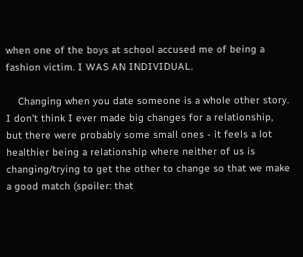when one of the boys at school accused me of being a fashion victim. I WAS AN INDIVIDUAL.

    Changing when you date someone is a whole other story. I don't think I ever made big changes for a relationship, but there were probably some small ones - it feels a lot healthier being a relationship where neither of us is changing/trying to get the other to change so that we make a good match (spoiler: that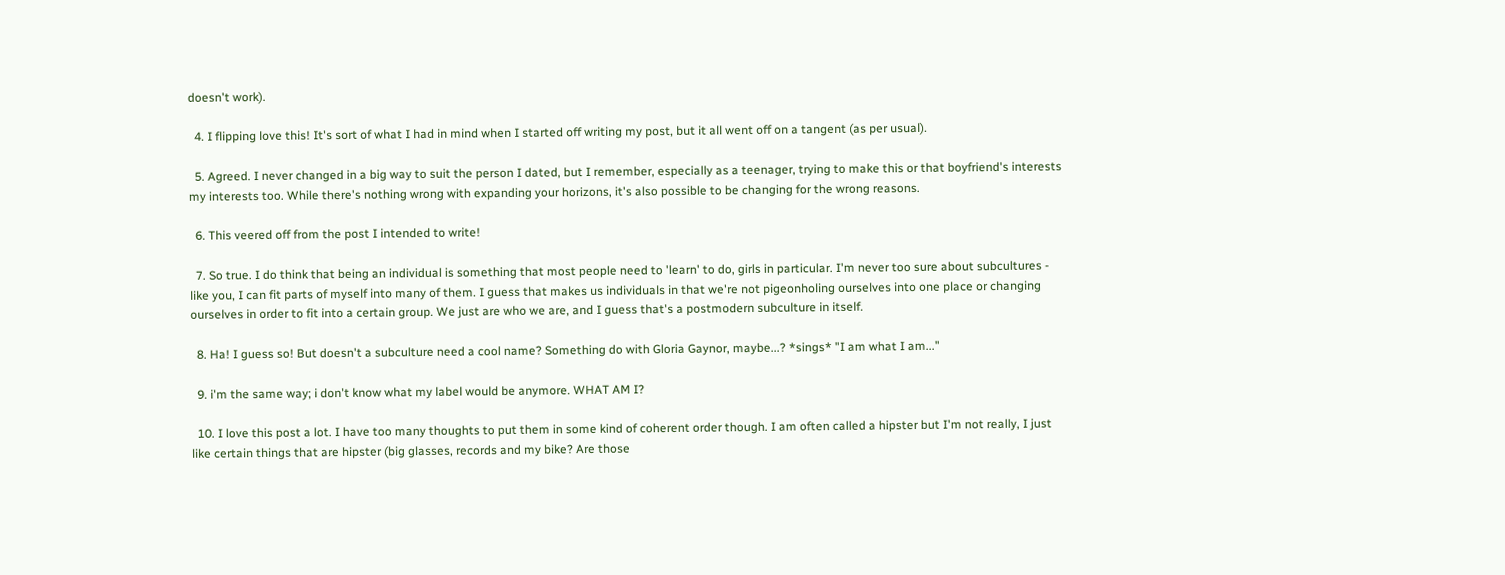doesn't work).

  4. I flipping love this! It's sort of what I had in mind when I started off writing my post, but it all went off on a tangent (as per usual).

  5. Agreed. I never changed in a big way to suit the person I dated, but I remember, especially as a teenager, trying to make this or that boyfriend's interests my interests too. While there's nothing wrong with expanding your horizons, it's also possible to be changing for the wrong reasons.

  6. This veered off from the post I intended to write!

  7. So true. I do think that being an individual is something that most people need to 'learn' to do, girls in particular. I'm never too sure about subcultures - like you, I can fit parts of myself into many of them. I guess that makes us individuals in that we're not pigeonholing ourselves into one place or changing ourselves in order to fit into a certain group. We just are who we are, and I guess that's a postmodern subculture in itself.

  8. Ha! I guess so! But doesn't a subculture need a cool name? Something do with Gloria Gaynor, maybe...? *sings* "I am what I am..."

  9. i'm the same way; i don't know what my label would be anymore. WHAT AM I?

  10. I love this post a lot. I have too many thoughts to put them in some kind of coherent order though. I am often called a hipster but I'm not really, I just like certain things that are hipster (big glasses, records and my bike? Are those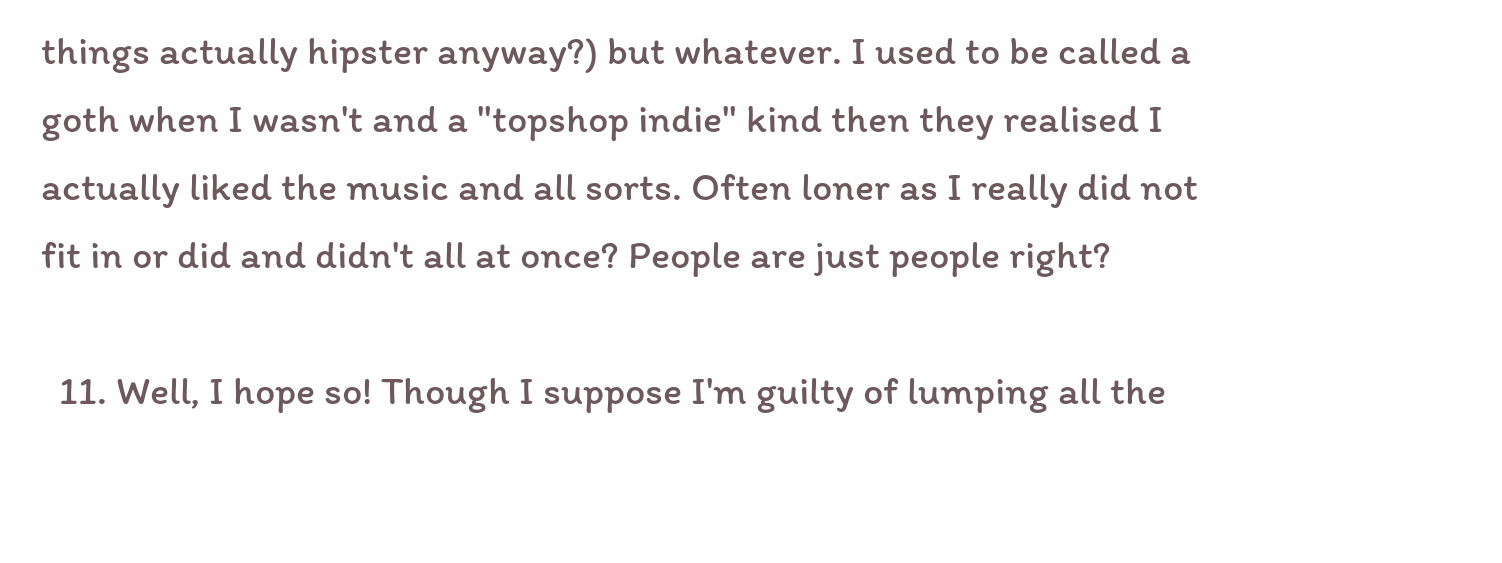things actually hipster anyway?) but whatever. I used to be called a goth when I wasn't and a "topshop indie" kind then they realised I actually liked the music and all sorts. Often loner as I really did not fit in or did and didn't all at once? People are just people right?

  11. Well, I hope so! Though I suppose I'm guilty of lumping all the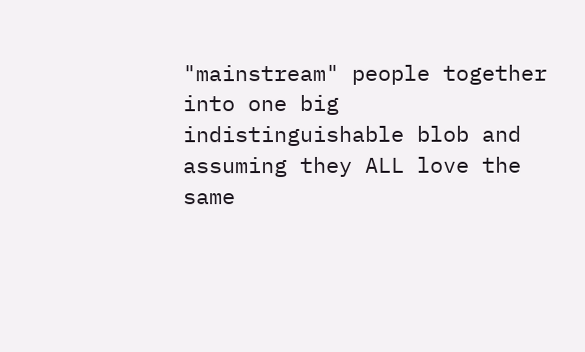"mainstream" people together into one big indistinguishable blob and assuming they ALL love the same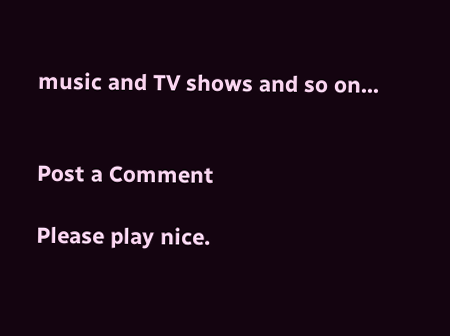music and TV shows and so on...


Post a Comment

Please play nice.